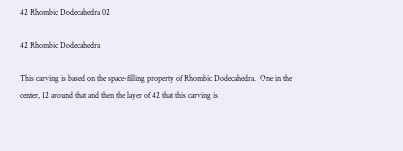42 Rhombic Dodecahedra 02

42 Rhombic Dodecahedra

This carving is based on the space-filling property of Rhombic Dodecahedra.  One in the center, 12 around that and then the layer of 42 that this carving is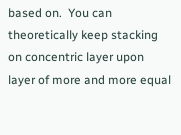based on.  You can theoretically keep stacking on concentric layer upon layer of more and more equal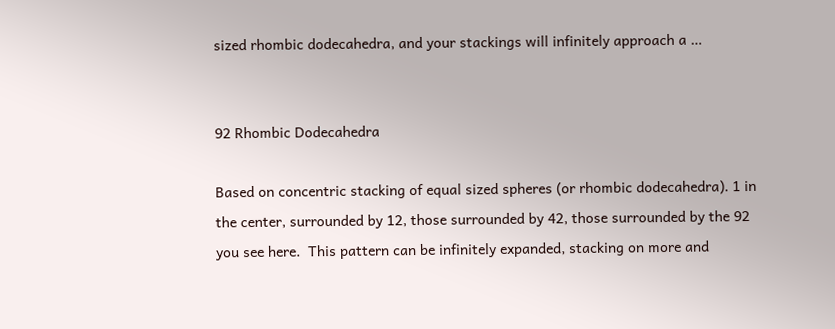sized rhombic dodecahedra, and your stackings will infinitely approach a …


92 Rhombic Dodecahedra

Based on concentric stacking of equal sized spheres (or rhombic dodecahedra). 1 in the center, surrounded by 12, those surrounded by 42, those surrounded by the 92 you see here.  This pattern can be infinitely expanded, stacking on more and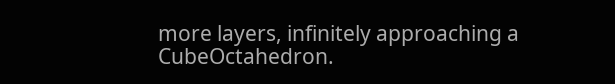more layers, infinitely approaching a CubeOctahedron.